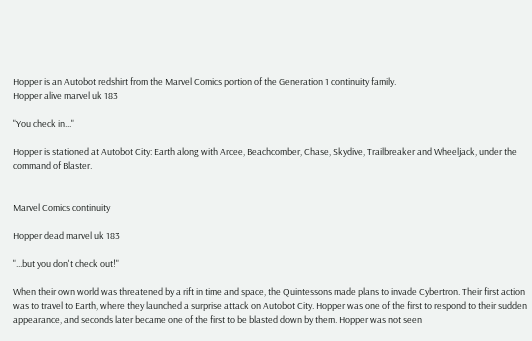Hopper is an Autobot redshirt from the Marvel Comics portion of the Generation 1 continuity family.
Hopper alive marvel uk 183

"You check in..."

Hopper is stationed at Autobot City: Earth along with Arcee, Beachcomber, Chase, Skydive, Trailbreaker and Wheeljack, under the command of Blaster.


Marvel Comics continuity

Hopper dead marvel uk 183

"...but you don't check out!"

When their own world was threatened by a rift in time and space, the Quintessons made plans to invade Cybertron. Their first action was to travel to Earth, where they launched a surprise attack on Autobot City. Hopper was one of the first to respond to their sudden appearance, and seconds later became one of the first to be blasted down by them. Hopper was not seen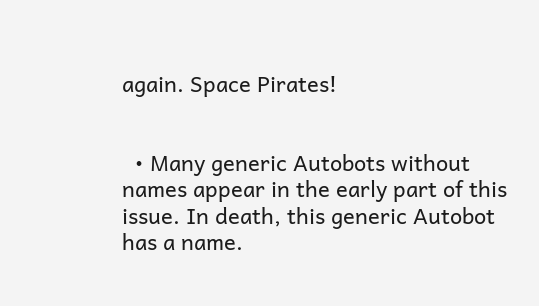again. Space Pirates!


  • Many generic Autobots without names appear in the early part of this issue. In death, this generic Autobot has a name.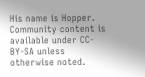His name is Hopper.
Community content is available under CC-BY-SA unless otherwise noted.